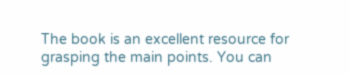The book is an excellent resource for grasping the main points. You can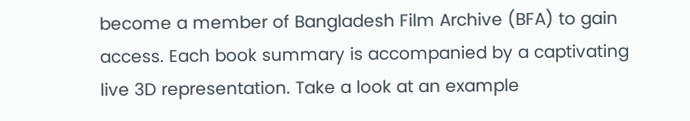become a member of Bangladesh Film Archive (BFA) to gain access. Each book summary is accompanied by a captivating live 3D representation. Take a look at an example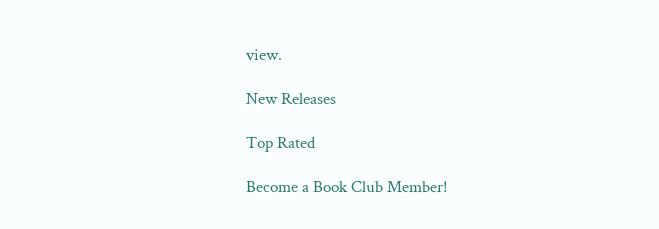view.

New Releases

Top Rated

Become a Book Club Member!